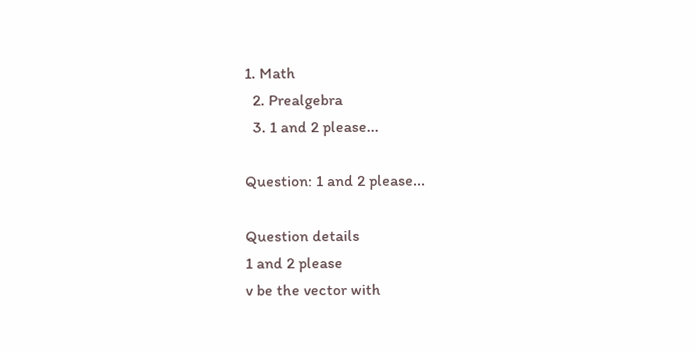1. Math
  2. Prealgebra
  3. 1 and 2 please...

Question: 1 and 2 please...

Question details
1 and 2 please
v be the vector with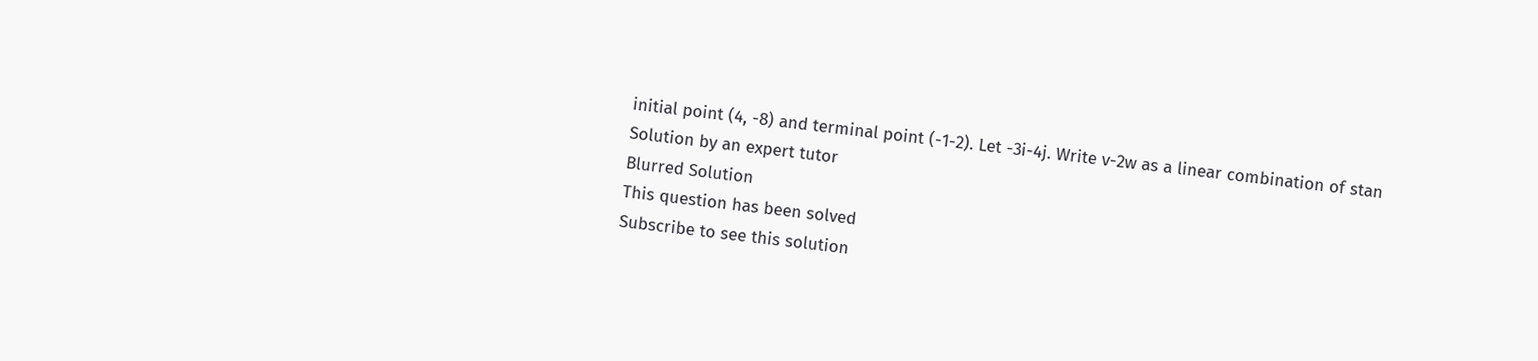initial point (4, -8) and terminal point (-1-2). Let -3i-4j. Write v-2w as a linear combination of stan
Solution by an expert tutor
Blurred Solution
This question has been solved
Subscribe to see this solution